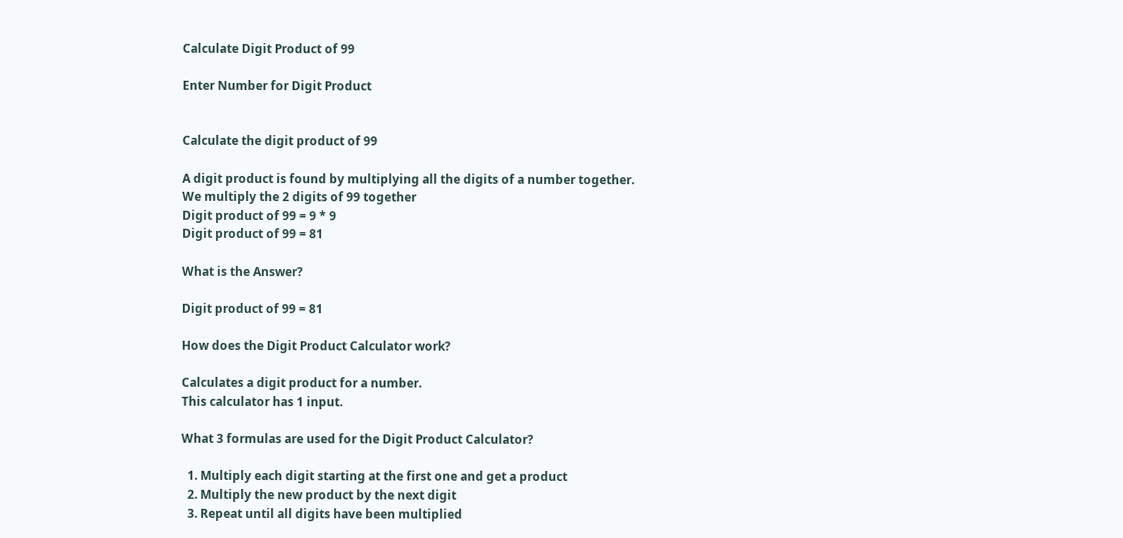Calculate Digit Product of 99

Enter Number for Digit Product


Calculate the digit product of 99

A digit product is found by multiplying all the digits of a number together.
We multiply the 2 digits of 99 together
Digit product of 99 = 9 * 9
Digit product of 99 = 81

What is the Answer?

Digit product of 99 = 81

How does the Digit Product Calculator work?

Calculates a digit product for a number.
This calculator has 1 input.

What 3 formulas are used for the Digit Product Calculator?

  1. Multiply each digit starting at the first one and get a product
  2. Multiply the new product by the next digit
  3. Repeat until all digits have been multiplied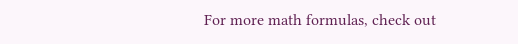For more math formulas, check out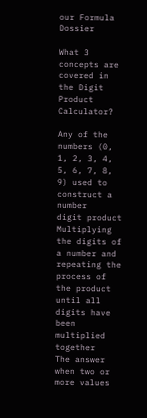our Formula Dossier

What 3 concepts are covered in the Digit Product Calculator?

Any of the numbers (0, 1, 2, 3, 4, 5, 6, 7, 8, 9) used to construct a number
digit product
Multiplying the digits of a number and repeating the process of the product until all digits have been multiplied together
The answer when two or more values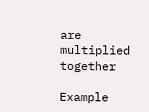are multiplied together

Example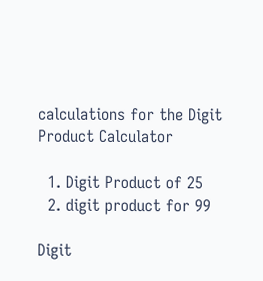calculations for the Digit Product Calculator

  1. Digit Product of 25
  2. digit product for 99

Digit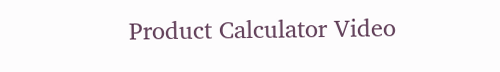Product Calculator Video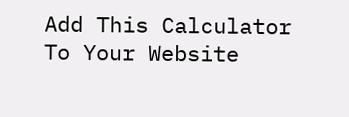Add This Calculator To Your Website